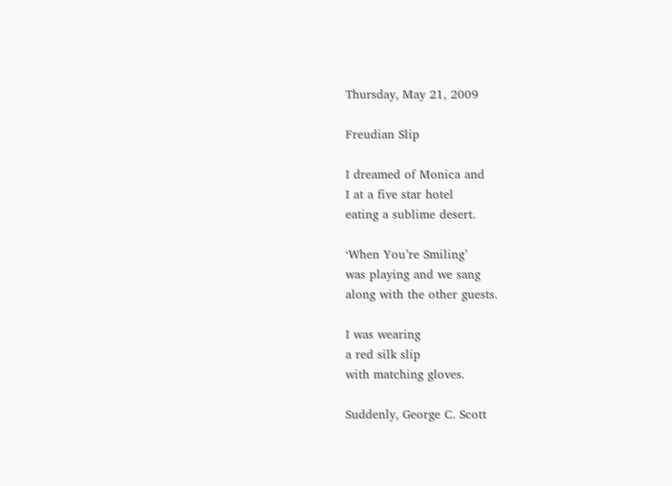Thursday, May 21, 2009

Freudian Slip

I dreamed of Monica and
I at a five star hotel
eating a sublime desert.

‘When You’re Smiling’
was playing and we sang
along with the other guests.

I was wearing
a red silk slip
with matching gloves.

Suddenly, George C. Scott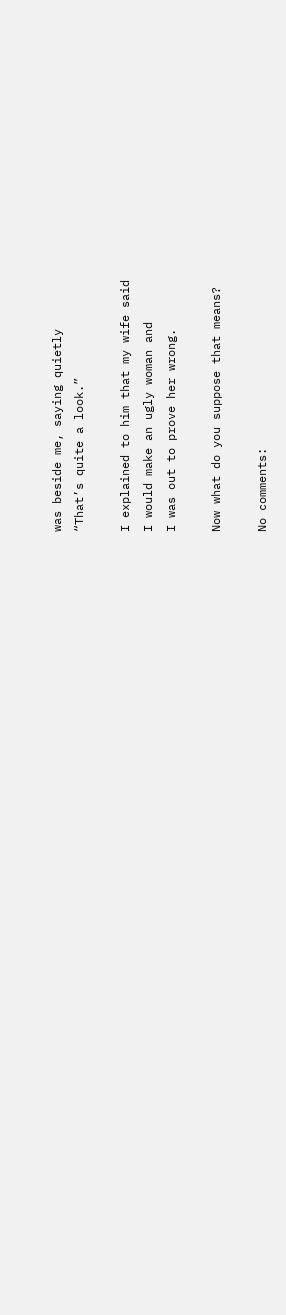was beside me, saying quietly
“That’s quite a look.”

I explained to him that my wife said
I would make an ugly woman and
I was out to prove her wrong.

Now what do you suppose that means?

No comments: